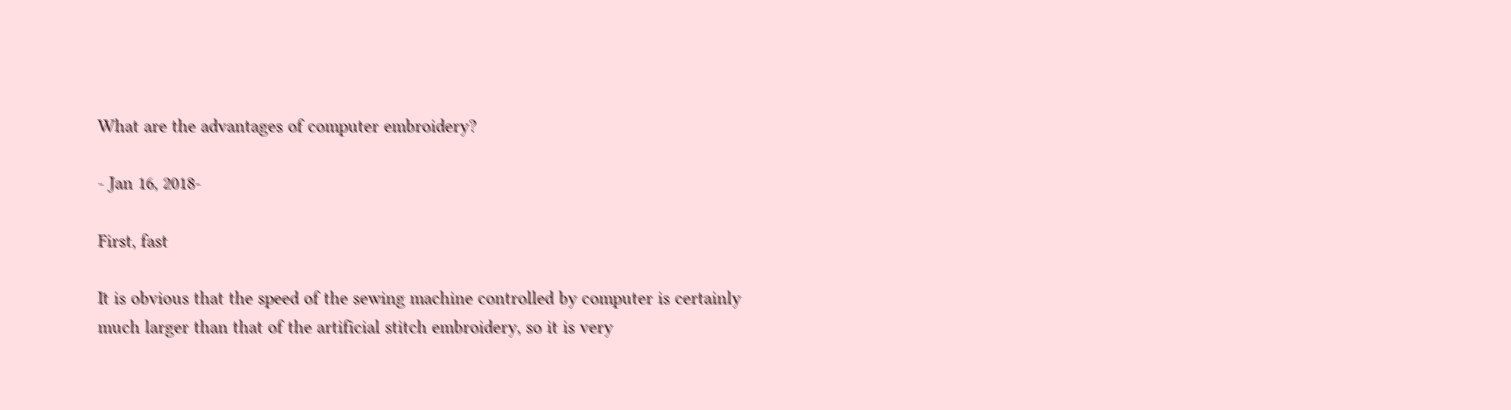What are the advantages of computer embroidery?

- Jan 16, 2018-

First, fast

It is obvious that the speed of the sewing machine controlled by computer is certainly much larger than that of the artificial stitch embroidery, so it is very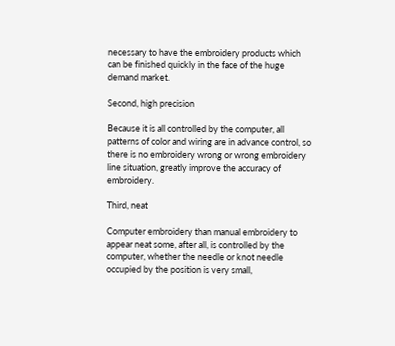necessary to have the embroidery products which can be finished quickly in the face of the huge demand market.

Second, high precision

Because it is all controlled by the computer, all patterns of color and wiring are in advance control, so there is no embroidery wrong or wrong embroidery line situation, greatly improve the accuracy of embroidery.

Third, neat

Computer embroidery than manual embroidery to appear neat some, after all, is controlled by the computer, whether the needle or knot needle occupied by the position is very small,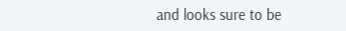and looks sure to be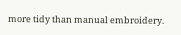more tidy than manual embroidery.